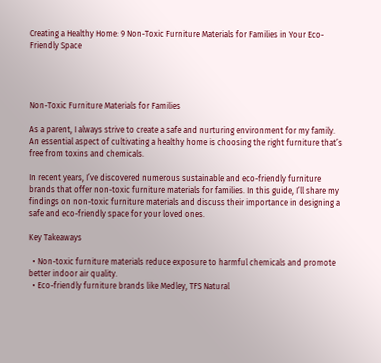Creating a Healthy Home: 9 Non-Toxic Furniture Materials for Families in Your Eco-Friendly Space




Non-Toxic Furniture Materials for Families

As a parent, I always strive to create a safe and nurturing environment for my family. An essential aspect of cultivating a healthy home is choosing the right furniture that’s free from toxins and chemicals.

In recent years, I’ve discovered numerous sustainable and eco-friendly furniture brands that offer non-toxic furniture materials for families. In this guide, I’ll share my findings on non-toxic furniture materials and discuss their importance in designing a safe and eco-friendly space for your loved ones.

Key Takeaways

  • Non-toxic furniture materials reduce exposure to harmful chemicals and promote better indoor air quality.
  • Eco-friendly furniture brands like Medley, TFS Natural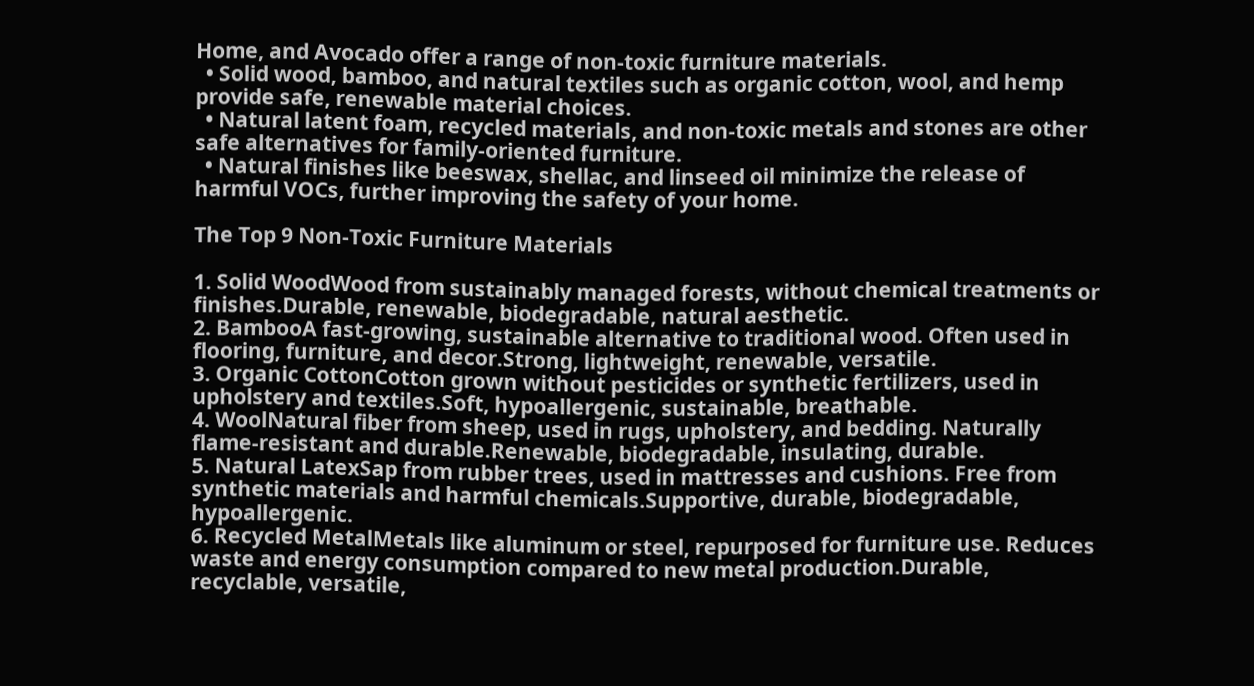Home, and Avocado offer a range of non-toxic furniture materials.
  • Solid wood, bamboo, and natural textiles such as organic cotton, wool, and hemp provide safe, renewable material choices.
  • Natural latent foam, recycled materials, and non-toxic metals and stones are other safe alternatives for family-oriented furniture.
  • Natural finishes like beeswax, shellac, and linseed oil minimize the release of harmful VOCs, further improving the safety of your home.

The Top 9 Non-Toxic Furniture Materials

1. Solid WoodWood from sustainably managed forests, without chemical treatments or finishes.Durable, renewable, biodegradable, natural aesthetic.
2. BambooA fast-growing, sustainable alternative to traditional wood. Often used in flooring, furniture, and decor.Strong, lightweight, renewable, versatile.
3. Organic CottonCotton grown without pesticides or synthetic fertilizers, used in upholstery and textiles.Soft, hypoallergenic, sustainable, breathable.
4. WoolNatural fiber from sheep, used in rugs, upholstery, and bedding. Naturally flame-resistant and durable.Renewable, biodegradable, insulating, durable.
5. Natural LatexSap from rubber trees, used in mattresses and cushions. Free from synthetic materials and harmful chemicals.Supportive, durable, biodegradable, hypoallergenic.
6. Recycled MetalMetals like aluminum or steel, repurposed for furniture use. Reduces waste and energy consumption compared to new metal production.Durable, recyclable, versatile,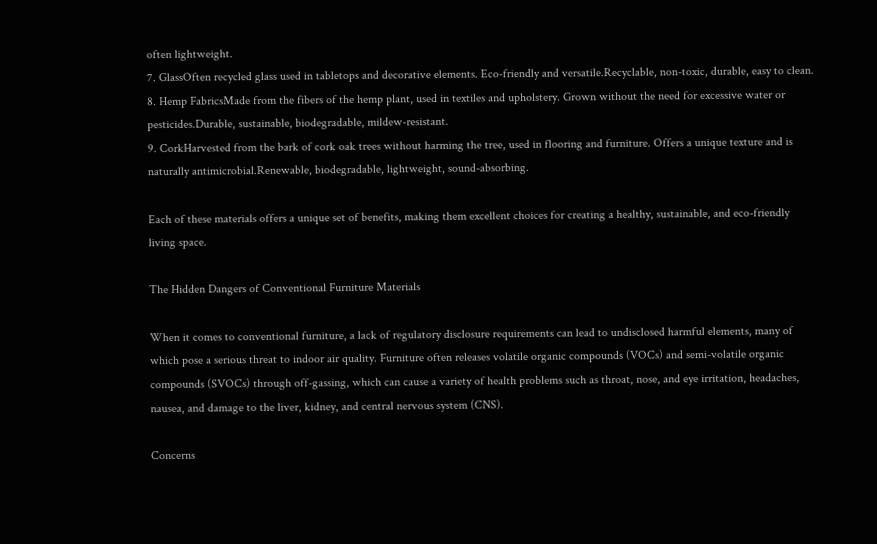often lightweight.
7. GlassOften recycled glass used in tabletops and decorative elements. Eco-friendly and versatile.Recyclable, non-toxic, durable, easy to clean.
8. Hemp FabricsMade from the fibers of the hemp plant, used in textiles and upholstery. Grown without the need for excessive water or pesticides.Durable, sustainable, biodegradable, mildew-resistant.
9. CorkHarvested from the bark of cork oak trees without harming the tree, used in flooring and furniture. Offers a unique texture and is naturally antimicrobial.Renewable, biodegradable, lightweight, sound-absorbing.

Each of these materials offers a unique set of benefits, making them excellent choices for creating a healthy, sustainable, and eco-friendly living space.

The Hidden Dangers of Conventional Furniture Materials

When it comes to conventional furniture, a lack of regulatory disclosure requirements can lead to undisclosed harmful elements, many of which pose a serious threat to indoor air quality. Furniture often releases volatile organic compounds (VOCs) and semi-volatile organic compounds (SVOCs) through off-gassing, which can cause a variety of health problems such as throat, nose, and eye irritation, headaches, nausea, and damage to the liver, kidney, and central nervous system (CNS).

Concerns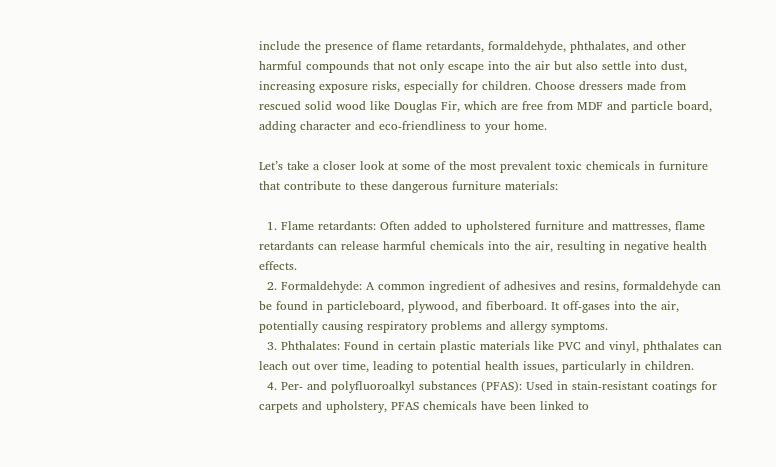include the presence of flame retardants, formaldehyde, phthalates, and other harmful compounds that not only escape into the air but also settle into dust, increasing exposure risks, especially for children. Choose dressers made from rescued solid wood like Douglas Fir, which are free from MDF and particle board, adding character and eco-friendliness to your home.

Let’s take a closer look at some of the most prevalent toxic chemicals in furniture that contribute to these dangerous furniture materials:

  1. Flame retardants: Often added to upholstered furniture and mattresses, flame retardants can release harmful chemicals into the air, resulting in negative health effects.
  2. Formaldehyde: A common ingredient of adhesives and resins, formaldehyde can be found in particleboard, plywood, and fiberboard. It off-gases into the air, potentially causing respiratory problems and allergy symptoms.
  3. Phthalates: Found in certain plastic materials like PVC and vinyl, phthalates can leach out over time, leading to potential health issues, particularly in children.
  4. Per- and polyfluoroalkyl substances (PFAS): Used in stain-resistant coatings for carpets and upholstery, PFAS chemicals have been linked to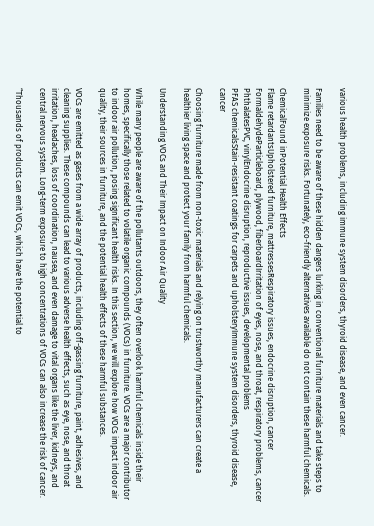various health problems, including immune system disorders, thyroid disease, and even cancer.

Families need to be aware of these hidden dangers lurking in conventional furniture materials and take steps to minimize exposure risks. Fortunately, eco-friendly alternatives available do not contain these harmful chemicals.

ChemicalFound inPotential Health Effects
Flame retardantsUpholstered furniture, mattressesRespiratory issues, endocrine disruption, cancer
FormaldehydeParticleboard, plywood, fiberboardIrritation of eyes, nose, and throat, respiratory problems, cancer
PhthalatesPVC, vinylEndocrine disruption, reproductive issues, developmental problems
PFAS chemicalsStain-resistant coatings for carpets and upholsteryImmune system disorders, thyroid disease, cancer

Choosing furniture made from non-toxic materials and relying on trustworthy manufacturers can create a healthier living space and protect your family from harmful chemicals.

Understanding VOCs and Their Impact on Indoor Air Quality

While many people are aware of the pollutants outdoors, they often overlook harmful chemicals inside their homes, specifically those related to volatile organic compounds (VOCs) in furniture. VOCs are a major contributor to indoor air pollution, posing significant health risks. In this section, we will explore how VOCs impact indoor air quality, their sources in furniture, and the potential health effects of these harmful substances.

VOCs are emitted as gases from a wide array of products, including off-gassing furniture, paint, adhesives, and cleaning supplies. These compounds can lead to various adverse health effects, such as eye, nose, and throat irritation, headaches, loss of coordination, nausea, and even damage to vital organs like the liver, kidneys, and central nervous system. Long-term exposure to high concentrations of VOCs can also increase the risk of cancer.

“Thousands of products can emit VOCs, which have the potential to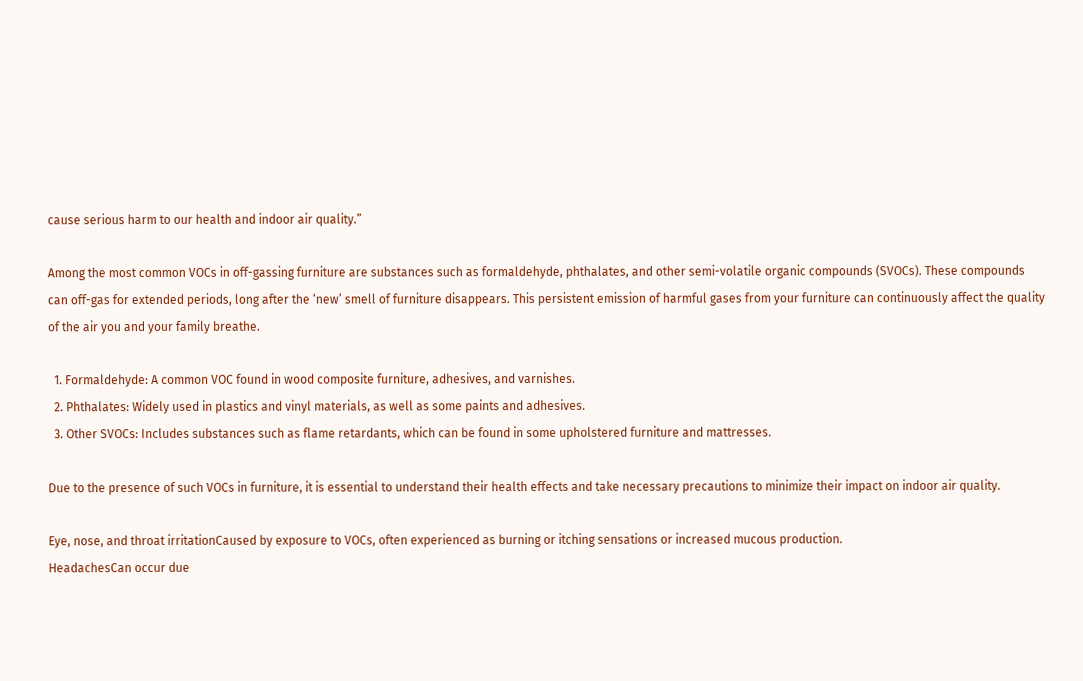cause serious harm to our health and indoor air quality.”

Among the most common VOCs in off-gassing furniture are substances such as formaldehyde, phthalates, and other semi-volatile organic compounds (SVOCs). These compounds can off-gas for extended periods, long after the ‘new’ smell of furniture disappears. This persistent emission of harmful gases from your furniture can continuously affect the quality of the air you and your family breathe.

  1. Formaldehyde: A common VOC found in wood composite furniture, adhesives, and varnishes.
  2. Phthalates: Widely used in plastics and vinyl materials, as well as some paints and adhesives.
  3. Other SVOCs: Includes substances such as flame retardants, which can be found in some upholstered furniture and mattresses.

Due to the presence of such VOCs in furniture, it is essential to understand their health effects and take necessary precautions to minimize their impact on indoor air quality.

Eye, nose, and throat irritationCaused by exposure to VOCs, often experienced as burning or itching sensations or increased mucous production.
HeadachesCan occur due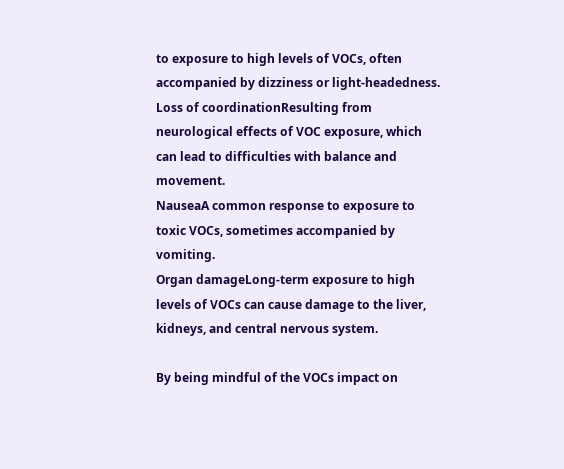to exposure to high levels of VOCs, often accompanied by dizziness or light-headedness.
Loss of coordinationResulting from neurological effects of VOC exposure, which can lead to difficulties with balance and movement.
NauseaA common response to exposure to toxic VOCs, sometimes accompanied by vomiting.
Organ damageLong-term exposure to high levels of VOCs can cause damage to the liver, kidneys, and central nervous system.

By being mindful of the VOCs impact on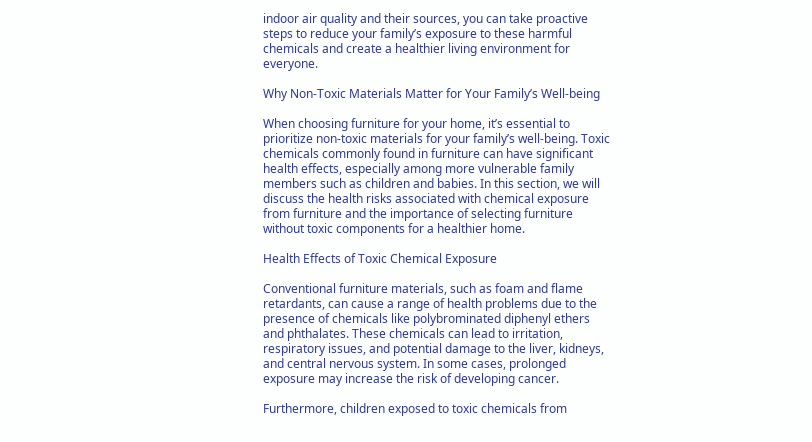indoor air quality and their sources, you can take proactive steps to reduce your family’s exposure to these harmful chemicals and create a healthier living environment for everyone.

Why Non-Toxic Materials Matter for Your Family’s Well-being

When choosing furniture for your home, it’s essential to prioritize non-toxic materials for your family’s well-being. Toxic chemicals commonly found in furniture can have significant health effects, especially among more vulnerable family members such as children and babies. In this section, we will discuss the health risks associated with chemical exposure from furniture and the importance of selecting furniture without toxic components for a healthier home.

Health Effects of Toxic Chemical Exposure

Conventional furniture materials, such as foam and flame retardants, can cause a range of health problems due to the presence of chemicals like polybrominated diphenyl ethers and phthalates. These chemicals can lead to irritation, respiratory issues, and potential damage to the liver, kidneys, and central nervous system. In some cases, prolonged exposure may increase the risk of developing cancer.

Furthermore, children exposed to toxic chemicals from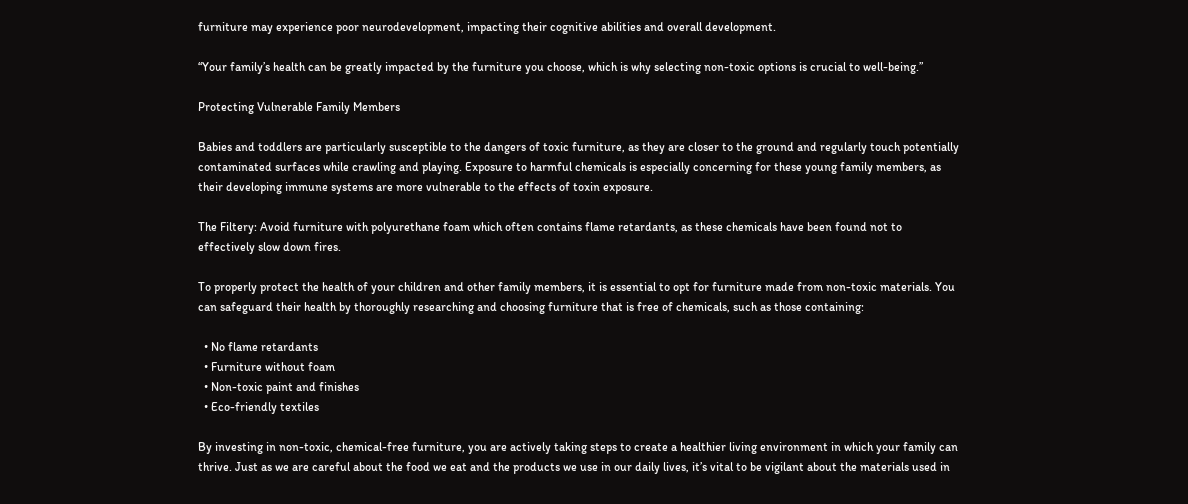furniture may experience poor neurodevelopment, impacting their cognitive abilities and overall development.

“Your family’s health can be greatly impacted by the furniture you choose, which is why selecting non-toxic options is crucial to well-being.”

Protecting Vulnerable Family Members

Babies and toddlers are particularly susceptible to the dangers of toxic furniture, as they are closer to the ground and regularly touch potentially contaminated surfaces while crawling and playing. Exposure to harmful chemicals is especially concerning for these young family members, as their developing immune systems are more vulnerable to the effects of toxin exposure.

The Filtery: Avoid furniture with polyurethane foam which often contains flame retardants, as these chemicals have been found not to effectively slow down fires.

To properly protect the health of your children and other family members, it is essential to opt for furniture made from non-toxic materials. You can safeguard their health by thoroughly researching and choosing furniture that is free of chemicals, such as those containing:

  • No flame retardants
  • Furniture without foam
  • Non-toxic paint and finishes
  • Eco-friendly textiles

By investing in non-toxic, chemical-free furniture, you are actively taking steps to create a healthier living environment in which your family can thrive. Just as we are careful about the food we eat and the products we use in our daily lives, it’s vital to be vigilant about the materials used in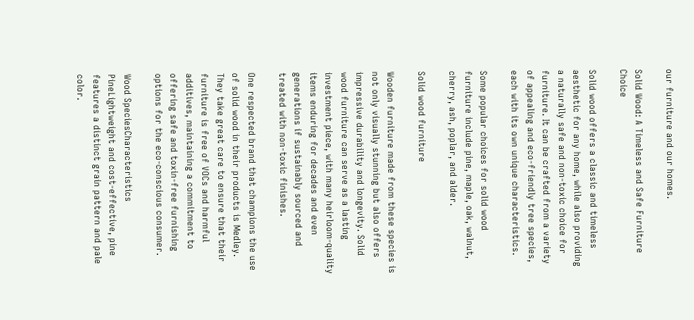our furniture and our homes.

Solid Wood: A Timeless and Safe Furniture Choice

Solid wood offers a classic and timeless aesthetic for any home, while also providing a naturally safe and non-toxic choice for furniture. It can be crafted from a variety of appealing and eco-friendly tree species, each with its own unique characteristics.

Some popular choices for solid wood furniture include pine, maple, oak, walnut, cherry, ash, poplar, and alder.

Solid wood furniture

Wooden furniture made from these species is not only visually stunning but also offers impressive durability and longevity. Solid wood furniture can serve as a lasting investment piece, with many heirloom-quality items enduring for decades and even generations if sustainably sourced and treated with non-toxic finishes.

One respected brand that champions the use of solid wood in their products is Medley. They take great care to ensure that their furniture is free of VOCs and harmful additives, maintaining a commitment to offering safe and toxin-free furnishing options for the eco-conscious consumer.

Wood SpeciesCharacteristics
PineLightweight and cost-effective, pine features a distinct grain pattern and pale color.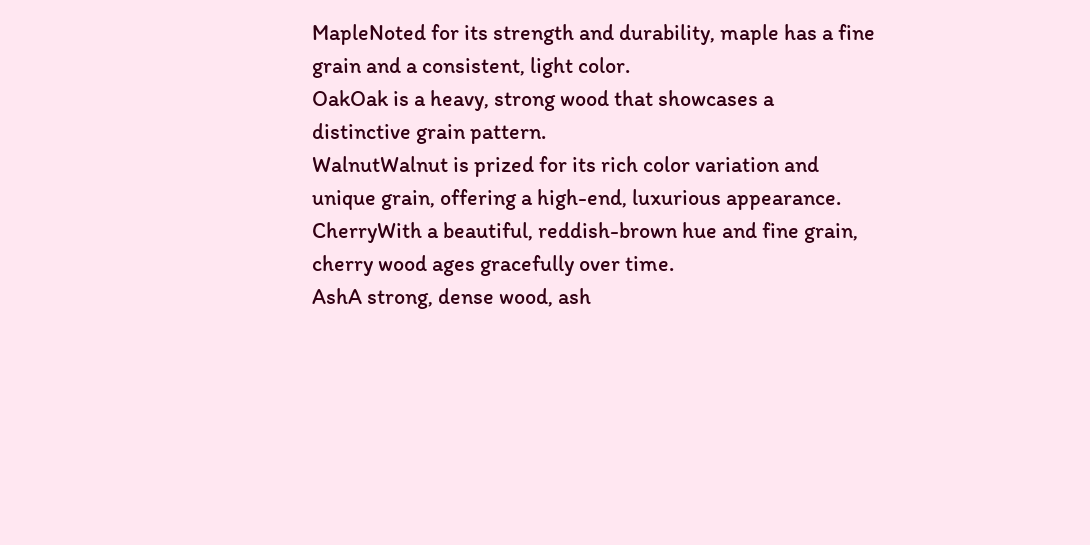MapleNoted for its strength and durability, maple has a fine grain and a consistent, light color.
OakOak is a heavy, strong wood that showcases a distinctive grain pattern.
WalnutWalnut is prized for its rich color variation and unique grain, offering a high-end, luxurious appearance.
CherryWith a beautiful, reddish-brown hue and fine grain, cherry wood ages gracefully over time.
AshA strong, dense wood, ash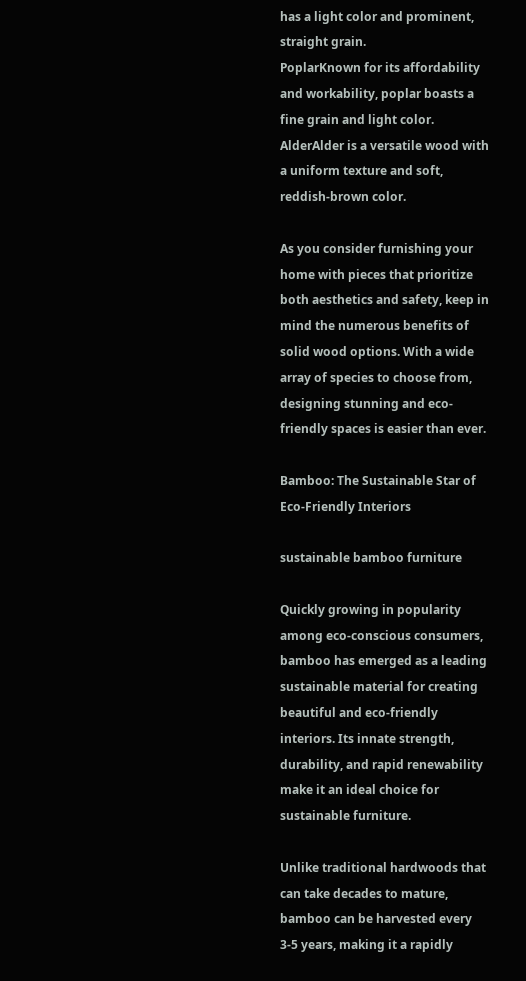has a light color and prominent, straight grain.
PoplarKnown for its affordability and workability, poplar boasts a fine grain and light color.
AlderAlder is a versatile wood with a uniform texture and soft, reddish-brown color.

As you consider furnishing your home with pieces that prioritize both aesthetics and safety, keep in mind the numerous benefits of solid wood options. With a wide array of species to choose from, designing stunning and eco-friendly spaces is easier than ever.

Bamboo: The Sustainable Star of Eco-Friendly Interiors

sustainable bamboo furniture

Quickly growing in popularity among eco-conscious consumers, bamboo has emerged as a leading sustainable material for creating beautiful and eco-friendly interiors. Its innate strength, durability, and rapid renewability make it an ideal choice for sustainable furniture.

Unlike traditional hardwoods that can take decades to mature, bamboo can be harvested every 3-5 years, making it a rapidly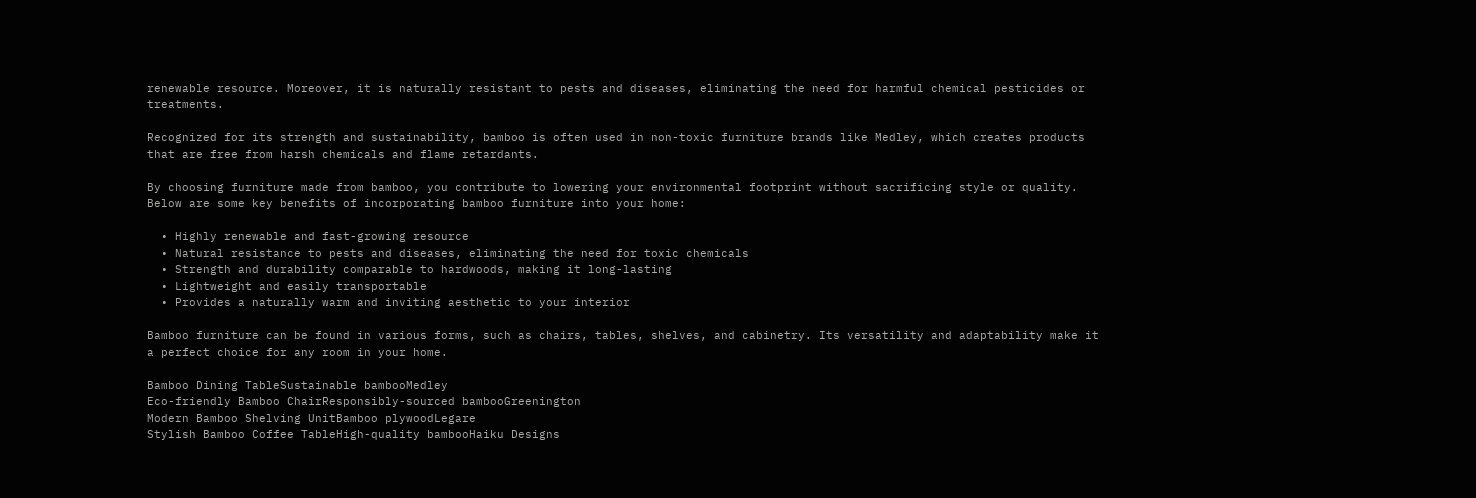renewable resource. Moreover, it is naturally resistant to pests and diseases, eliminating the need for harmful chemical pesticides or treatments.

Recognized for its strength and sustainability, bamboo is often used in non-toxic furniture brands like Medley, which creates products that are free from harsh chemicals and flame retardants.

By choosing furniture made from bamboo, you contribute to lowering your environmental footprint without sacrificing style or quality. Below are some key benefits of incorporating bamboo furniture into your home:

  • Highly renewable and fast-growing resource
  • Natural resistance to pests and diseases, eliminating the need for toxic chemicals
  • Strength and durability comparable to hardwoods, making it long-lasting
  • Lightweight and easily transportable
  • Provides a naturally warm and inviting aesthetic to your interior

Bamboo furniture can be found in various forms, such as chairs, tables, shelves, and cabinetry. Its versatility and adaptability make it a perfect choice for any room in your home.

Bamboo Dining TableSustainable bambooMedley
Eco-friendly Bamboo ChairResponsibly-sourced bambooGreenington
Modern Bamboo Shelving UnitBamboo plywoodLegare
Stylish Bamboo Coffee TableHigh-quality bambooHaiku Designs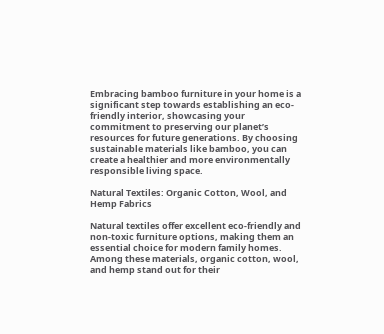Embracing bamboo furniture in your home is a significant step towards establishing an eco-friendly interior, showcasing your commitment to preserving our planet’s resources for future generations. By choosing sustainable materials like bamboo, you can create a healthier and more environmentally responsible living space.

Natural Textiles: Organic Cotton, Wool, and Hemp Fabrics

Natural textiles offer excellent eco-friendly and non-toxic furniture options, making them an essential choice for modern family homes. Among these materials, organic cotton, wool, and hemp stand out for their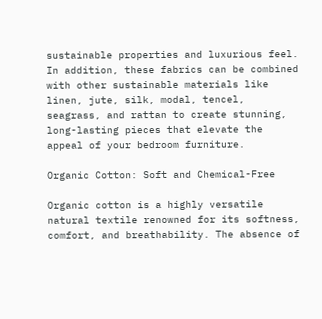sustainable properties and luxurious feel. In addition, these fabrics can be combined with other sustainable materials like linen, jute, silk, modal, tencel, seagrass, and rattan to create stunning, long-lasting pieces that elevate the appeal of your bedroom furniture.

Organic Cotton: Soft and Chemical-Free

Organic cotton is a highly versatile natural textile renowned for its softness, comfort, and breathability. The absence of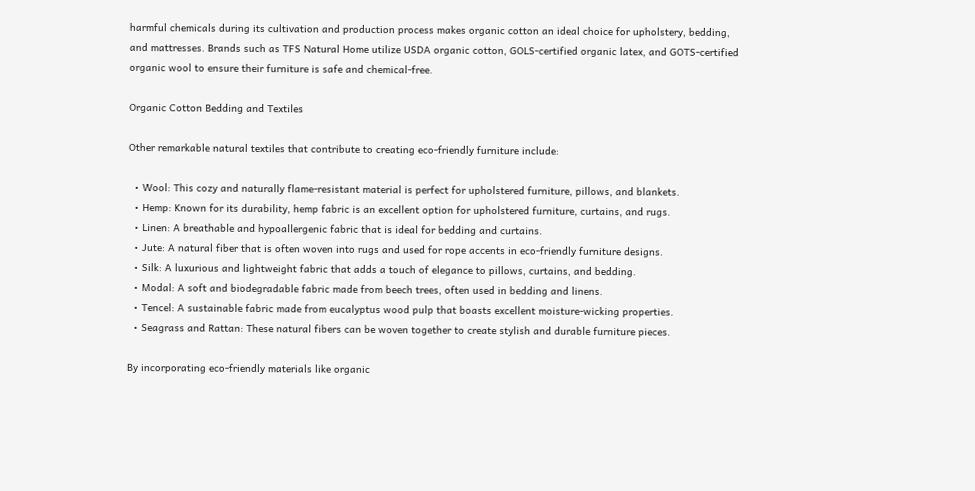harmful chemicals during its cultivation and production process makes organic cotton an ideal choice for upholstery, bedding, and mattresses. Brands such as TFS Natural Home utilize USDA organic cotton, GOLS-certified organic latex, and GOTS-certified organic wool to ensure their furniture is safe and chemical-free.

Organic Cotton Bedding and Textiles

Other remarkable natural textiles that contribute to creating eco-friendly furniture include:

  • Wool: This cozy and naturally flame-resistant material is perfect for upholstered furniture, pillows, and blankets.
  • Hemp: Known for its durability, hemp fabric is an excellent option for upholstered furniture, curtains, and rugs.
  • Linen: A breathable and hypoallergenic fabric that is ideal for bedding and curtains.
  • Jute: A natural fiber that is often woven into rugs and used for rope accents in eco-friendly furniture designs.
  • Silk: A luxurious and lightweight fabric that adds a touch of elegance to pillows, curtains, and bedding.
  • Modal: A soft and biodegradable fabric made from beech trees, often used in bedding and linens.
  • Tencel: A sustainable fabric made from eucalyptus wood pulp that boasts excellent moisture-wicking properties.
  • Seagrass and Rattan: These natural fibers can be woven together to create stylish and durable furniture pieces.

By incorporating eco-friendly materials like organic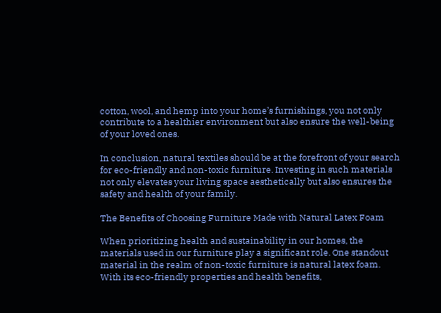cotton, wool, and hemp into your home’s furnishings, you not only contribute to a healthier environment but also ensure the well-being of your loved ones.

In conclusion, natural textiles should be at the forefront of your search for eco-friendly and non-toxic furniture. Investing in such materials not only elevates your living space aesthetically but also ensures the safety and health of your family.

The Benefits of Choosing Furniture Made with Natural Latex Foam

When prioritizing health and sustainability in our homes, the materials used in our furniture play a significant role. One standout material in the realm of non-toxic furniture is natural latex foam. With its eco-friendly properties and health benefits,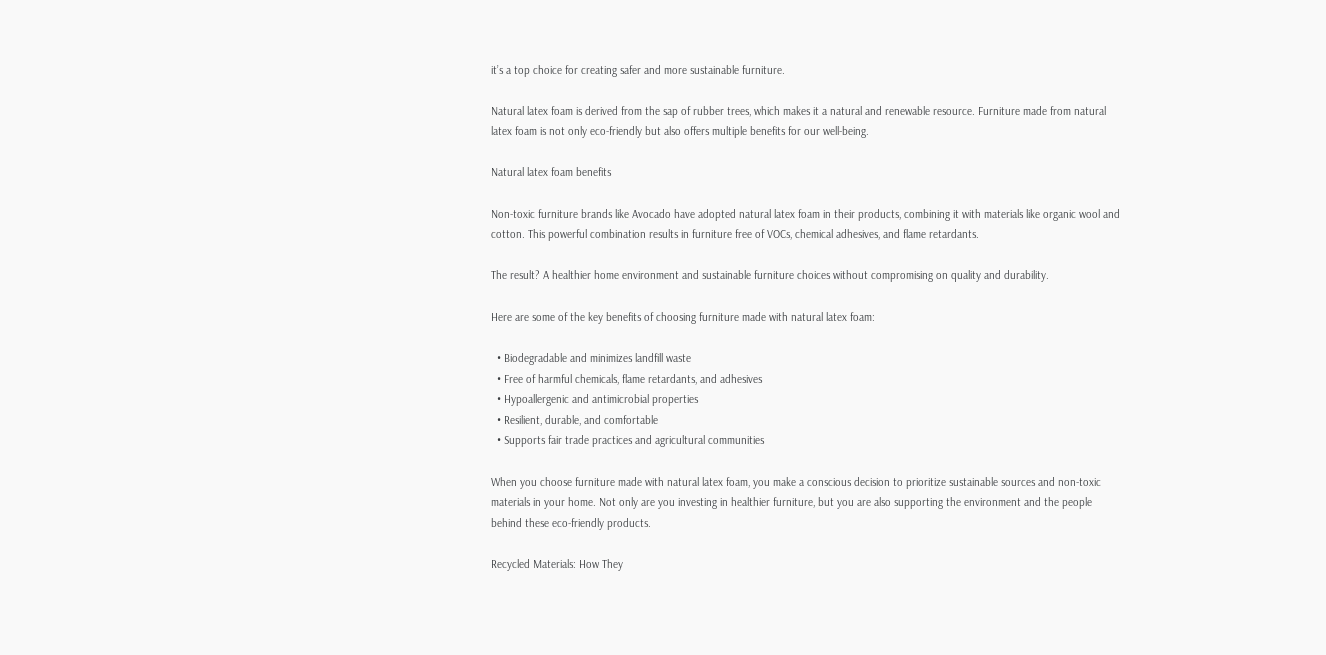it’s a top choice for creating safer and more sustainable furniture.

Natural latex foam is derived from the sap of rubber trees, which makes it a natural and renewable resource. Furniture made from natural latex foam is not only eco-friendly but also offers multiple benefits for our well-being.

Natural latex foam benefits

Non-toxic furniture brands like Avocado have adopted natural latex foam in their products, combining it with materials like organic wool and cotton. This powerful combination results in furniture free of VOCs, chemical adhesives, and flame retardants.

The result? A healthier home environment and sustainable furniture choices without compromising on quality and durability.

Here are some of the key benefits of choosing furniture made with natural latex foam:

  • Biodegradable and minimizes landfill waste
  • Free of harmful chemicals, flame retardants, and adhesives
  • Hypoallergenic and antimicrobial properties
  • Resilient, durable, and comfortable
  • Supports fair trade practices and agricultural communities

When you choose furniture made with natural latex foam, you make a conscious decision to prioritize sustainable sources and non-toxic materials in your home. Not only are you investing in healthier furniture, but you are also supporting the environment and the people behind these eco-friendly products.

Recycled Materials: How They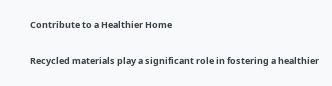Contribute to a Healthier Home

Recycled materials play a significant role in fostering a healthier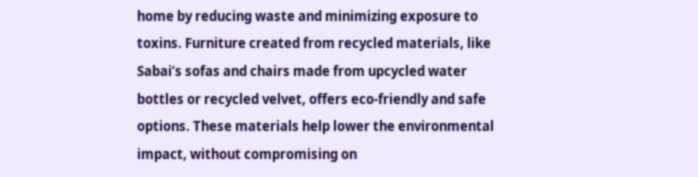home by reducing waste and minimizing exposure to toxins. Furniture created from recycled materials, like Sabai’s sofas and chairs made from upcycled water bottles or recycled velvet, offers eco-friendly and safe options. These materials help lower the environmental impact, without compromising on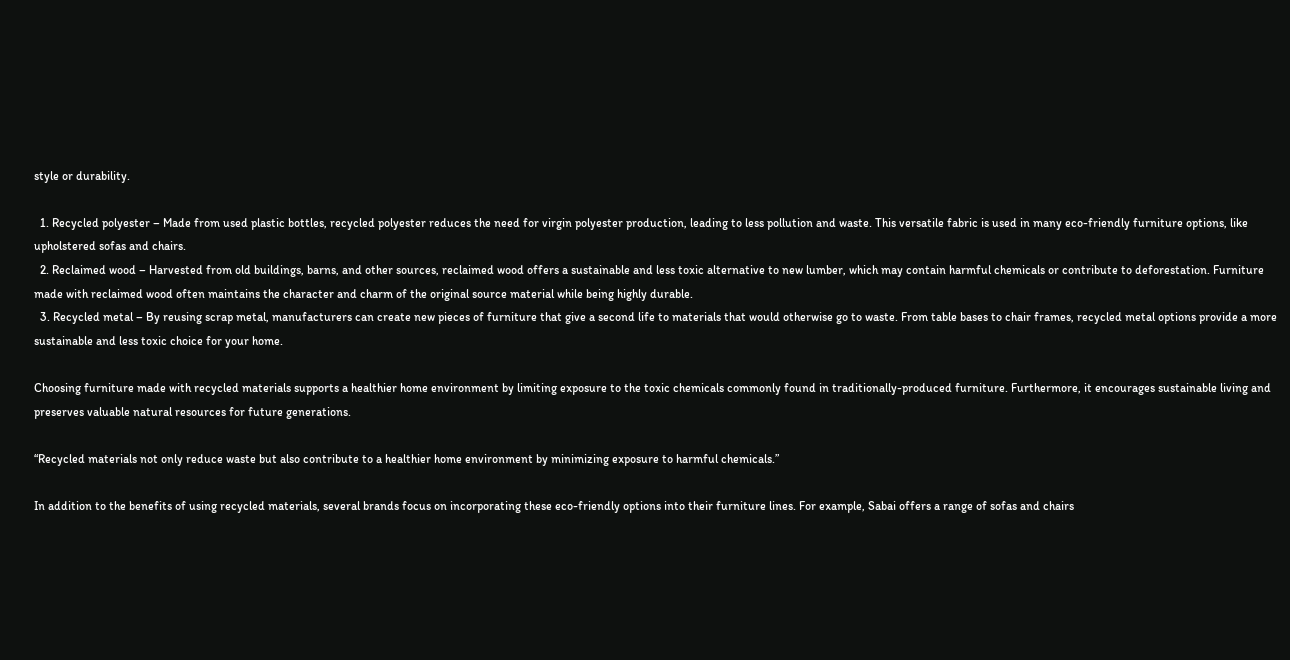style or durability.

  1. Recycled polyester – Made from used plastic bottles, recycled polyester reduces the need for virgin polyester production, leading to less pollution and waste. This versatile fabric is used in many eco-friendly furniture options, like upholstered sofas and chairs.
  2. Reclaimed wood – Harvested from old buildings, barns, and other sources, reclaimed wood offers a sustainable and less toxic alternative to new lumber, which may contain harmful chemicals or contribute to deforestation. Furniture made with reclaimed wood often maintains the character and charm of the original source material while being highly durable.
  3. Recycled metal – By reusing scrap metal, manufacturers can create new pieces of furniture that give a second life to materials that would otherwise go to waste. From table bases to chair frames, recycled metal options provide a more sustainable and less toxic choice for your home.

Choosing furniture made with recycled materials supports a healthier home environment by limiting exposure to the toxic chemicals commonly found in traditionally-produced furniture. Furthermore, it encourages sustainable living and preserves valuable natural resources for future generations.

“Recycled materials not only reduce waste but also contribute to a healthier home environment by minimizing exposure to harmful chemicals.”

In addition to the benefits of using recycled materials, several brands focus on incorporating these eco-friendly options into their furniture lines. For example, Sabai offers a range of sofas and chairs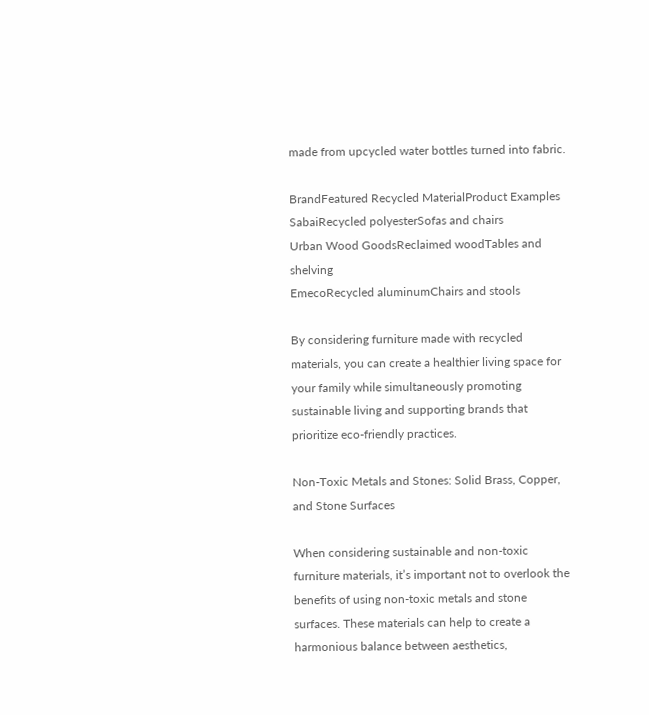made from upcycled water bottles turned into fabric.

BrandFeatured Recycled MaterialProduct Examples
SabaiRecycled polyesterSofas and chairs
Urban Wood GoodsReclaimed woodTables and shelving
EmecoRecycled aluminumChairs and stools

By considering furniture made with recycled materials, you can create a healthier living space for your family while simultaneously promoting sustainable living and supporting brands that prioritize eco-friendly practices.

Non-Toxic Metals and Stones: Solid Brass, Copper, and Stone Surfaces

When considering sustainable and non-toxic furniture materials, it’s important not to overlook the benefits of using non-toxic metals and stone surfaces. These materials can help to create a harmonious balance between aesthetics,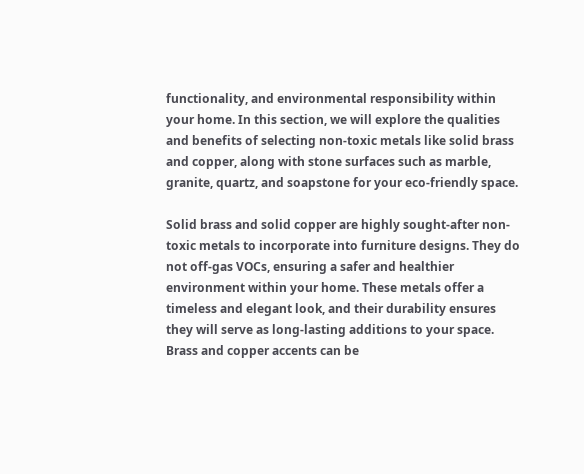functionality, and environmental responsibility within your home. In this section, we will explore the qualities and benefits of selecting non-toxic metals like solid brass and copper, along with stone surfaces such as marble, granite, quartz, and soapstone for your eco-friendly space.

Solid brass and solid copper are highly sought-after non-toxic metals to incorporate into furniture designs. They do not off-gas VOCs, ensuring a safer and healthier environment within your home. These metals offer a timeless and elegant look, and their durability ensures they will serve as long-lasting additions to your space. Brass and copper accents can be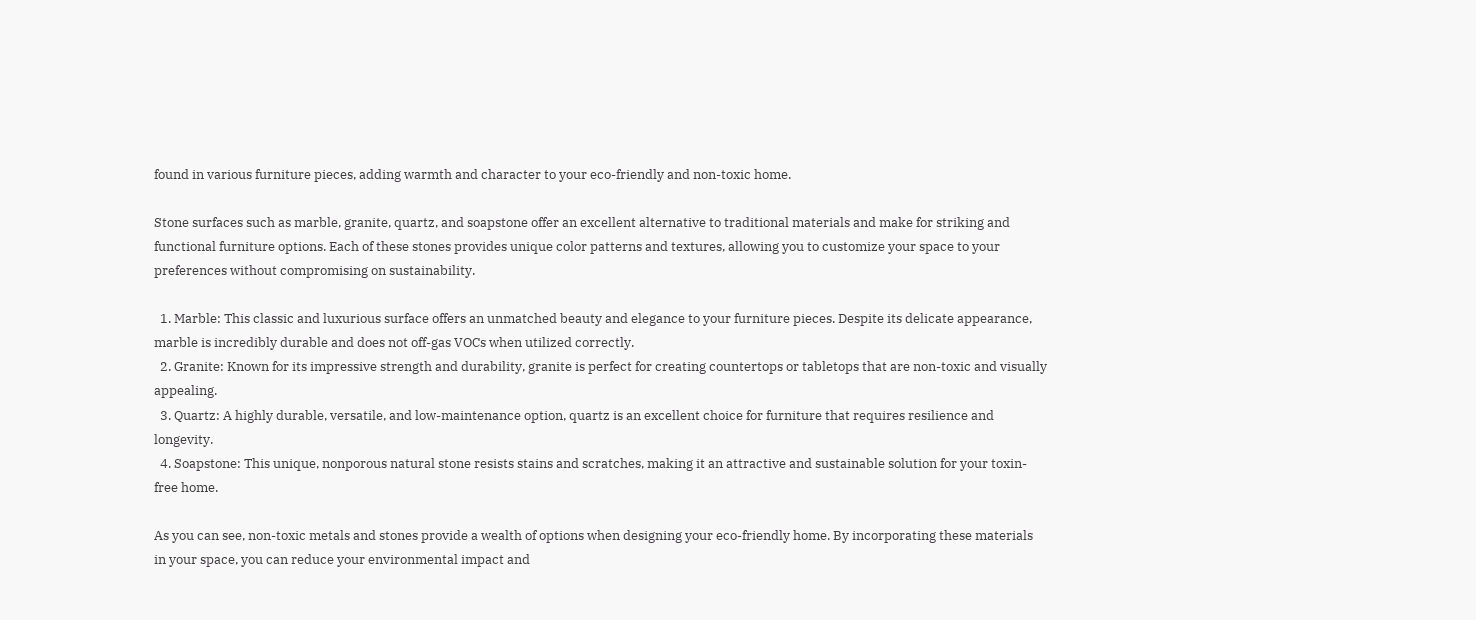found in various furniture pieces, adding warmth and character to your eco-friendly and non-toxic home.

Stone surfaces such as marble, granite, quartz, and soapstone offer an excellent alternative to traditional materials and make for striking and functional furniture options. Each of these stones provides unique color patterns and textures, allowing you to customize your space to your preferences without compromising on sustainability.

  1. Marble: This classic and luxurious surface offers an unmatched beauty and elegance to your furniture pieces. Despite its delicate appearance, marble is incredibly durable and does not off-gas VOCs when utilized correctly.
  2. Granite: Known for its impressive strength and durability, granite is perfect for creating countertops or tabletops that are non-toxic and visually appealing.
  3. Quartz: A highly durable, versatile, and low-maintenance option, quartz is an excellent choice for furniture that requires resilience and longevity.
  4. Soapstone: This unique, nonporous natural stone resists stains and scratches, making it an attractive and sustainable solution for your toxin-free home.

As you can see, non-toxic metals and stones provide a wealth of options when designing your eco-friendly home. By incorporating these materials in your space, you can reduce your environmental impact and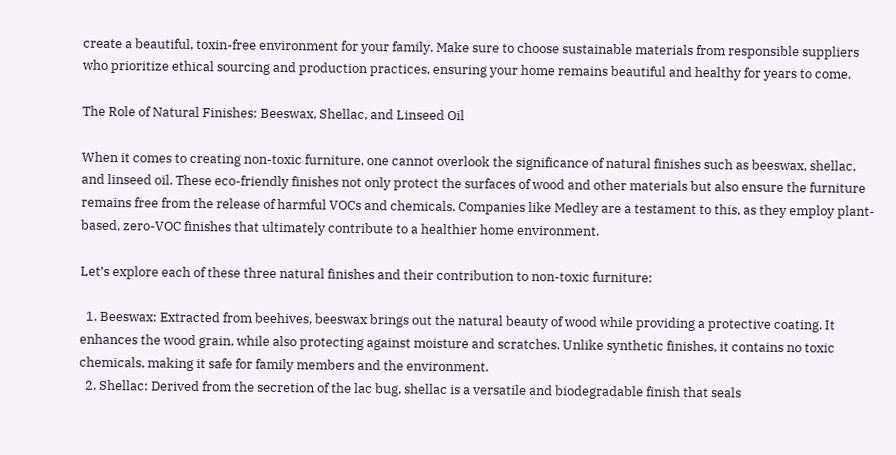create a beautiful, toxin-free environment for your family. Make sure to choose sustainable materials from responsible suppliers who prioritize ethical sourcing and production practices, ensuring your home remains beautiful and healthy for years to come.

The Role of Natural Finishes: Beeswax, Shellac, and Linseed Oil

When it comes to creating non-toxic furniture, one cannot overlook the significance of natural finishes such as beeswax, shellac, and linseed oil. These eco-friendly finishes not only protect the surfaces of wood and other materials but also ensure the furniture remains free from the release of harmful VOCs and chemicals. Companies like Medley are a testament to this, as they employ plant-based, zero-VOC finishes that ultimately contribute to a healthier home environment.

Let’s explore each of these three natural finishes and their contribution to non-toxic furniture:

  1. Beeswax: Extracted from beehives, beeswax brings out the natural beauty of wood while providing a protective coating. It enhances the wood grain, while also protecting against moisture and scratches. Unlike synthetic finishes, it contains no toxic chemicals, making it safe for family members and the environment.
  2. Shellac: Derived from the secretion of the lac bug, shellac is a versatile and biodegradable finish that seals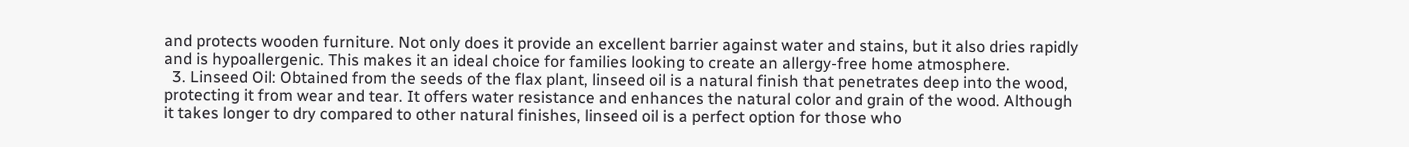and protects wooden furniture. Not only does it provide an excellent barrier against water and stains, but it also dries rapidly and is hypoallergenic. This makes it an ideal choice for families looking to create an allergy-free home atmosphere.
  3. Linseed Oil: Obtained from the seeds of the flax plant, linseed oil is a natural finish that penetrates deep into the wood, protecting it from wear and tear. It offers water resistance and enhances the natural color and grain of the wood. Although it takes longer to dry compared to other natural finishes, linseed oil is a perfect option for those who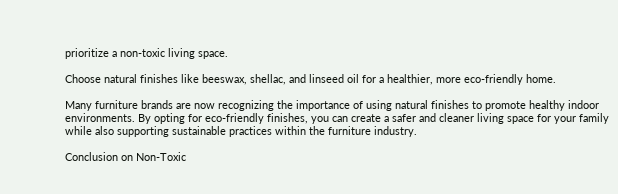prioritize a non-toxic living space.

Choose natural finishes like beeswax, shellac, and linseed oil for a healthier, more eco-friendly home.

Many furniture brands are now recognizing the importance of using natural finishes to promote healthy indoor environments. By opting for eco-friendly finishes, you can create a safer and cleaner living space for your family while also supporting sustainable practices within the furniture industry.

Conclusion on Non-Toxic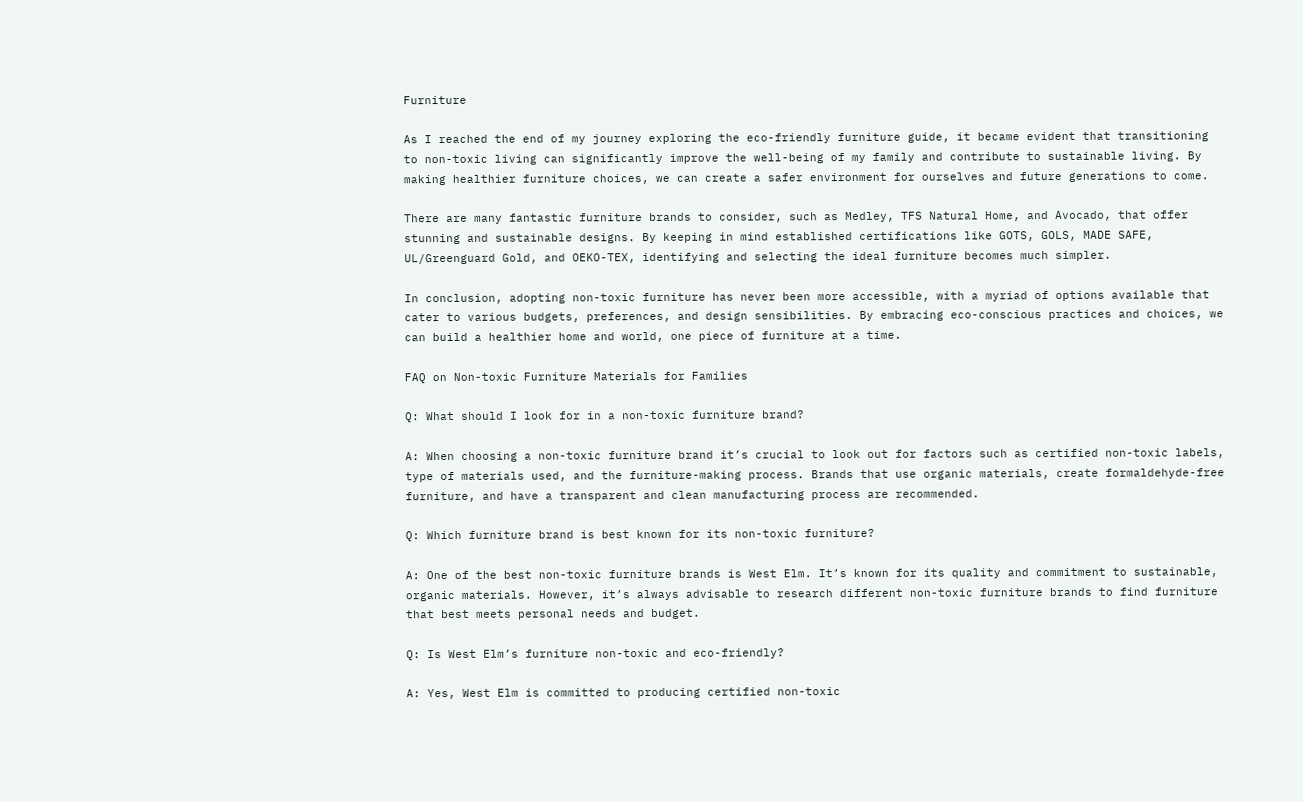Furniture

As I reached the end of my journey exploring the eco-friendly furniture guide, it became evident that transitioning to non-toxic living can significantly improve the well-being of my family and contribute to sustainable living. By making healthier furniture choices, we can create a safer environment for ourselves and future generations to come.

There are many fantastic furniture brands to consider, such as Medley, TFS Natural Home, and Avocado, that offer stunning and sustainable designs. By keeping in mind established certifications like GOTS, GOLS, MADE SAFE, UL/Greenguard Gold, and OEKO-TEX, identifying and selecting the ideal furniture becomes much simpler.

In conclusion, adopting non-toxic furniture has never been more accessible, with a myriad of options available that cater to various budgets, preferences, and design sensibilities. By embracing eco-conscious practices and choices, we can build a healthier home and world, one piece of furniture at a time.

FAQ on Non-toxic Furniture Materials for Families

Q: What should I look for in a non-toxic furniture brand?

A: When choosing a non-toxic furniture brand it’s crucial to look out for factors such as certified non-toxic labels, type of materials used, and the furniture-making process. Brands that use organic materials, create formaldehyde-free furniture, and have a transparent and clean manufacturing process are recommended.

Q: Which furniture brand is best known for its non-toxic furniture?

A: One of the best non-toxic furniture brands is West Elm. It’s known for its quality and commitment to sustainable, organic materials. However, it’s always advisable to research different non-toxic furniture brands to find furniture that best meets personal needs and budget.

Q: Is West Elm’s furniture non-toxic and eco-friendly?

A: Yes, West Elm is committed to producing certified non-toxic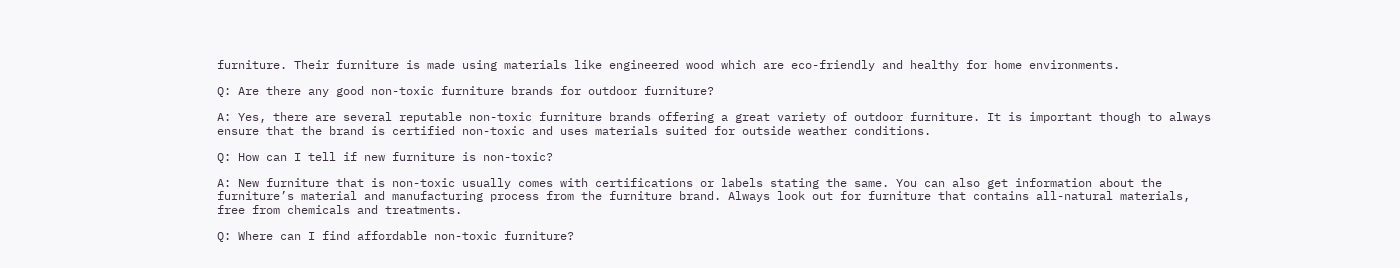furniture. Their furniture is made using materials like engineered wood which are eco-friendly and healthy for home environments.

Q: Are there any good non-toxic furniture brands for outdoor furniture?

A: Yes, there are several reputable non-toxic furniture brands offering a great variety of outdoor furniture. It is important though to always ensure that the brand is certified non-toxic and uses materials suited for outside weather conditions.

Q: How can I tell if new furniture is non-toxic?

A: New furniture that is non-toxic usually comes with certifications or labels stating the same. You can also get information about the furniture’s material and manufacturing process from the furniture brand. Always look out for furniture that contains all-natural materials, free from chemicals and treatments.

Q: Where can I find affordable non-toxic furniture?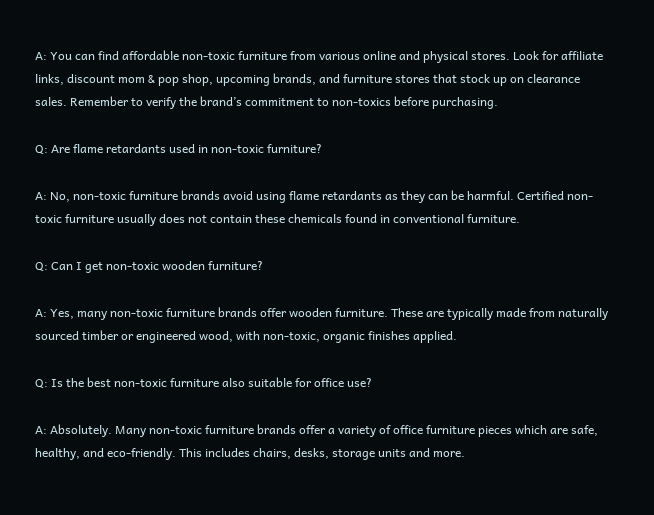A: You can find affordable non-toxic furniture from various online and physical stores. Look for affiliate links, discount mom & pop shop, upcoming brands, and furniture stores that stock up on clearance sales. Remember to verify the brand’s commitment to non-toxics before purchasing.

Q: Are flame retardants used in non-toxic furniture?

A: No, non-toxic furniture brands avoid using flame retardants as they can be harmful. Certified non-toxic furniture usually does not contain these chemicals found in conventional furniture.

Q: Can I get non-toxic wooden furniture?

A: Yes, many non-toxic furniture brands offer wooden furniture. These are typically made from naturally sourced timber or engineered wood, with non-toxic, organic finishes applied.

Q: Is the best non-toxic furniture also suitable for office use?

A: Absolutely. Many non-toxic furniture brands offer a variety of office furniture pieces which are safe, healthy, and eco-friendly. This includes chairs, desks, storage units and more.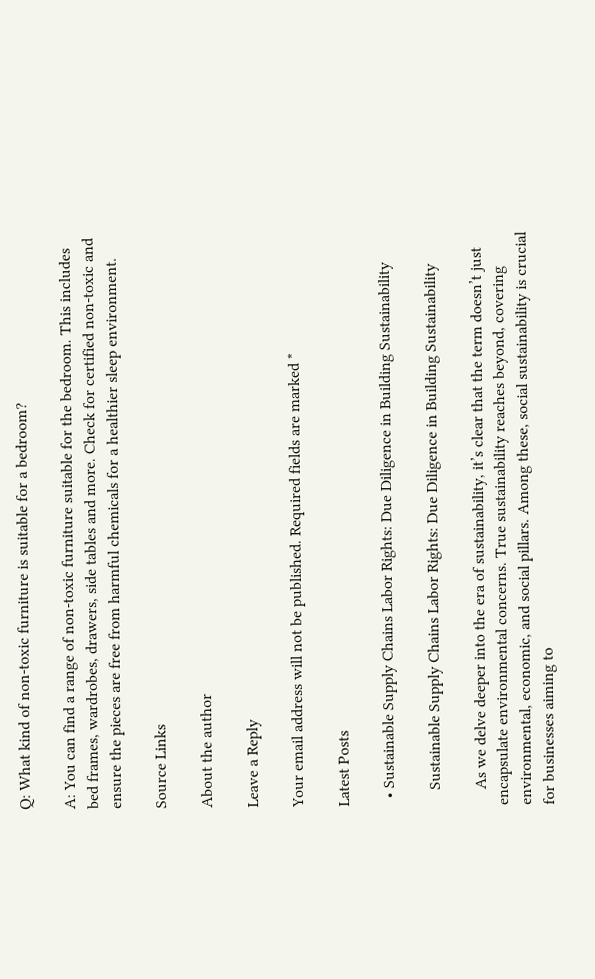Q: What kind of non-toxic furniture is suitable for a bedroom?

A: You can find a range of non-toxic furniture suitable for the bedroom. This includes bed frames, wardrobes, drawers, side tables and more. Check for certified non-toxic and ensure the pieces are free from harmful chemicals for a healthier sleep environment.

Source Links

About the author

Leave a Reply

Your email address will not be published. Required fields are marked *

Latest Posts

  • Sustainable Supply Chains Labor Rights: Due Diligence in Building Sustainability

    Sustainable Supply Chains Labor Rights: Due Diligence in Building Sustainability

    As we delve deeper into the era of sustainability, it’s clear that the term doesn’t just encapsulate environmental concerns. True sustainability reaches beyond, covering environmental, economic, and social pillars. Among these, social sustainability is crucial for businesses aiming to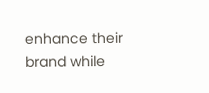enhance their brand while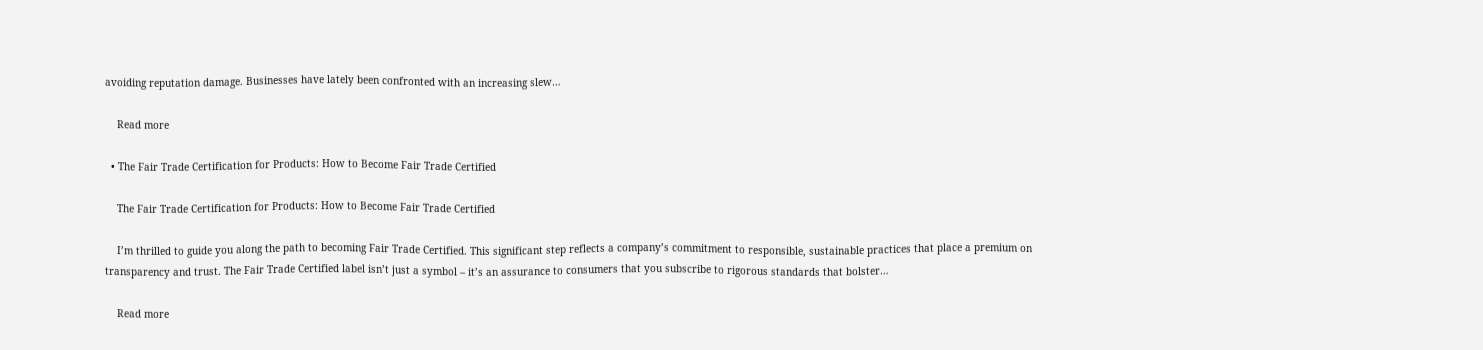avoiding reputation damage. Businesses have lately been confronted with an increasing slew…

    Read more

  • The Fair Trade Certification for Products: How to Become Fair Trade Certified

    The Fair Trade Certification for Products: How to Become Fair Trade Certified

    I’m thrilled to guide you along the path to becoming Fair Trade Certified. This significant step reflects a company’s commitment to responsible, sustainable practices that place a premium on transparency and trust. The Fair Trade Certified label isn’t just a symbol – it’s an assurance to consumers that you subscribe to rigorous standards that bolster…

    Read more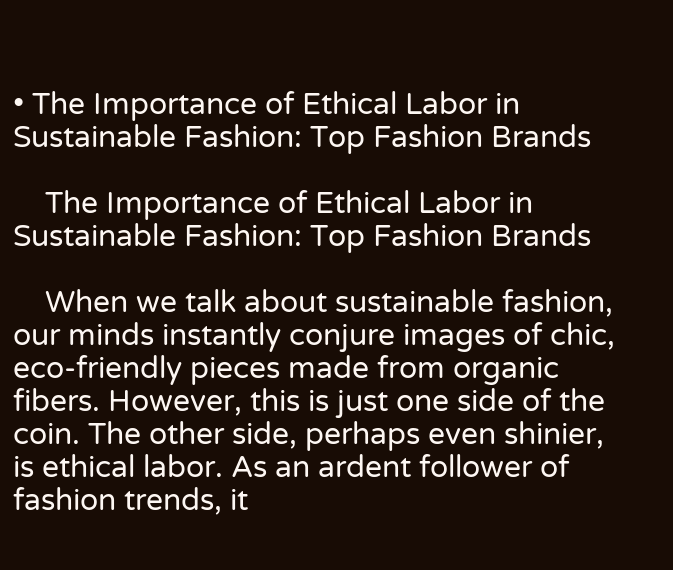• The Importance of Ethical Labor in Sustainable Fashion: Top Fashion Brands

    The Importance of Ethical Labor in Sustainable Fashion: Top Fashion Brands

    When we talk about sustainable fashion, our minds instantly conjure images of chic, eco-friendly pieces made from organic fibers. However, this is just one side of the coin. The other side, perhaps even shinier, is ethical labor. As an ardent follower of fashion trends, it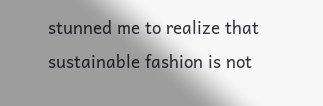stunned me to realize that sustainable fashion is not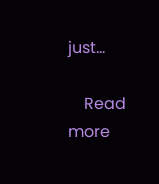just…

    Read more